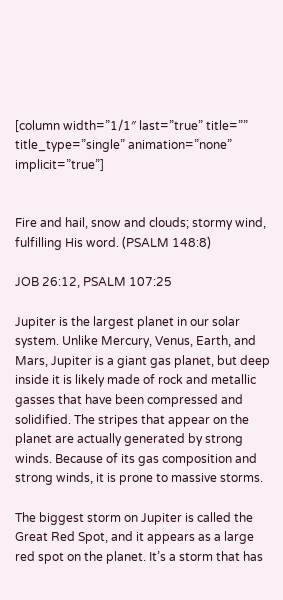[column width=”1/1″ last=”true” title=”” title_type=”single” animation=”none” implicit=”true”]


Fire and hail, snow and clouds; stormy wind, fulfilling His word. (PSALM 148:8)

JOB 26:12, PSALM 107:25

Jupiter is the largest planet in our solar system. Unlike Mercury, Venus, Earth, and Mars, Jupiter is a giant gas planet, but deep inside it is likely made of rock and metallic gasses that have been compressed and solidified. The stripes that appear on the planet are actually generated by strong winds. Because of its gas composition and strong winds, it is prone to massive storms.

The biggest storm on Jupiter is called the Great Red Spot, and it appears as a large red spot on the planet. It’s a storm that has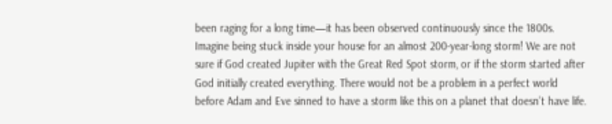been raging for a long time—it has been observed continuously since the 1800s. Imagine being stuck inside your house for an almost 200-year-long storm! We are not sure if God created Jupiter with the Great Red Spot storm, or if the storm started after God initially created everything. There would not be a problem in a perfect world before Adam and Eve sinned to have a storm like this on a planet that doesn’t have life.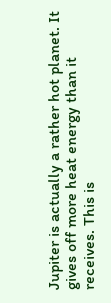Jupiter is actually a rather hot planet. It gives off more heat energy than it receives. This is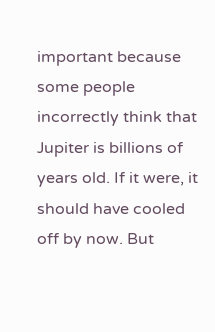important because some people incorrectly think that Jupiter is billions of years old. If it were, it should have cooled off by now. But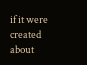if it were created about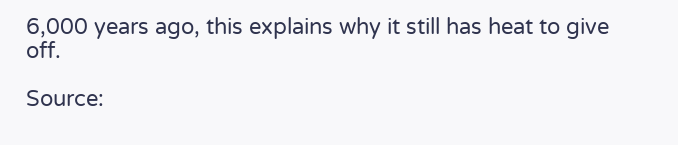6,000 years ago, this explains why it still has heat to give off.

Source: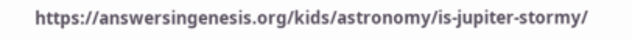https://answersingenesis.org/kids/astronomy/is-jupiter-stormy/